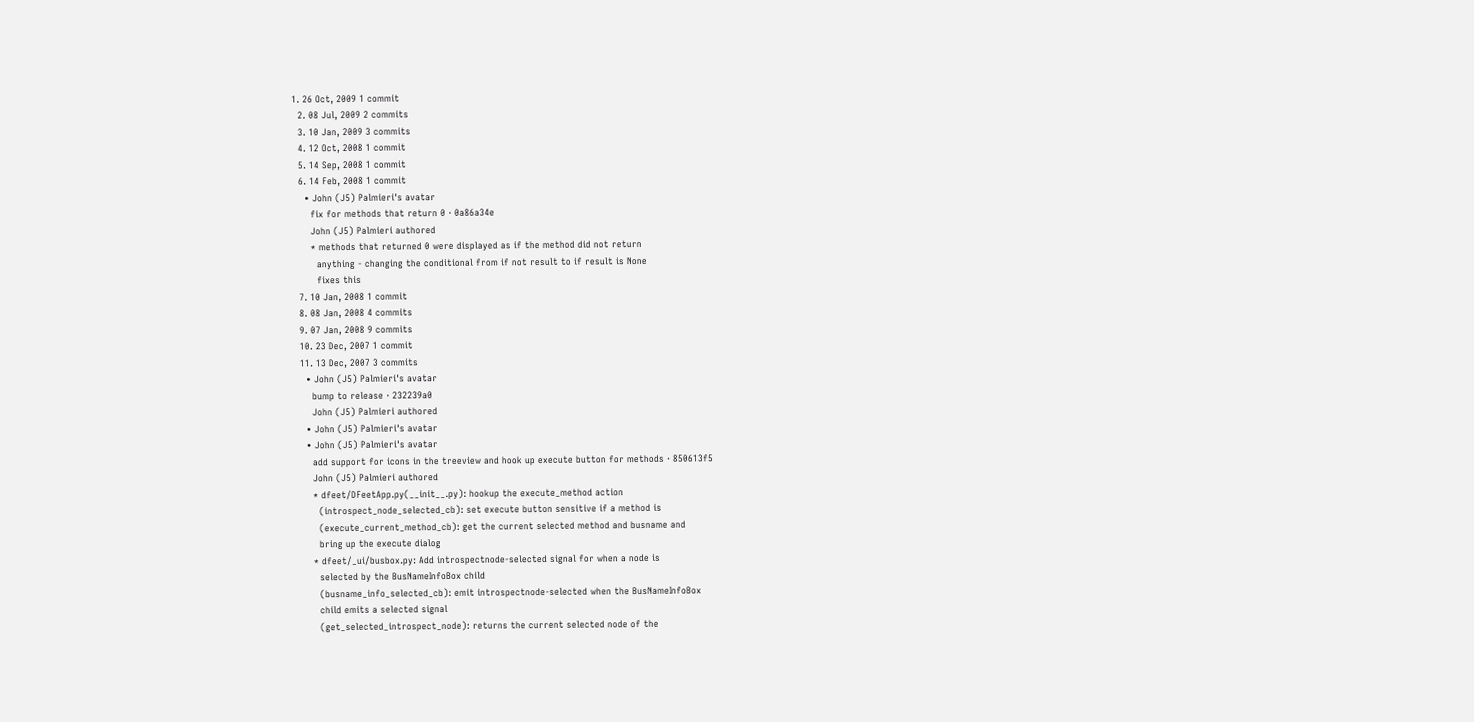1. 26 Oct, 2009 1 commit
  2. 08 Jul, 2009 2 commits
  3. 10 Jan, 2009 3 commits
  4. 12 Oct, 2008 1 commit
  5. 14 Sep, 2008 1 commit
  6. 14 Feb, 2008 1 commit
    • John (J5) Palmieri's avatar
      fix for methods that return 0 · 0a86a34e
      John (J5) Palmieri authored
      * methods that returned 0 were displayed as if the method did not return
        anything - changing the conditional from if not result to if result is None
        fixes this
  7. 10 Jan, 2008 1 commit
  8. 08 Jan, 2008 4 commits
  9. 07 Jan, 2008 9 commits
  10. 23 Dec, 2007 1 commit
  11. 13 Dec, 2007 3 commits
    • John (J5) Palmieri's avatar
      bump to release · 232239a0
      John (J5) Palmieri authored
    • John (J5) Palmieri's avatar
    • John (J5) Palmieri's avatar
      add support for icons in the treeview and hook up execute button for methods · 850613f5
      John (J5) Palmieri authored
      * dfeet/DFeetApp.py(__init__.py): hookup the execute_method action
        (introspect_node_selected_cb): set execute button sensitive if a method is
        (execute_current_method_cb): get the current selected method and busname and
        bring up the execute dialog
      * dfeet/_ui/busbox.py: Add introspectnode-selected signal for when a node is
        selected by the BusNameInfoBox child
        (busname_info_selected_cb): emit introspectnode-selected when the BusNameInfoBox
        child emits a selected signal
        (get_selected_introspect_node): returns the current selected node of the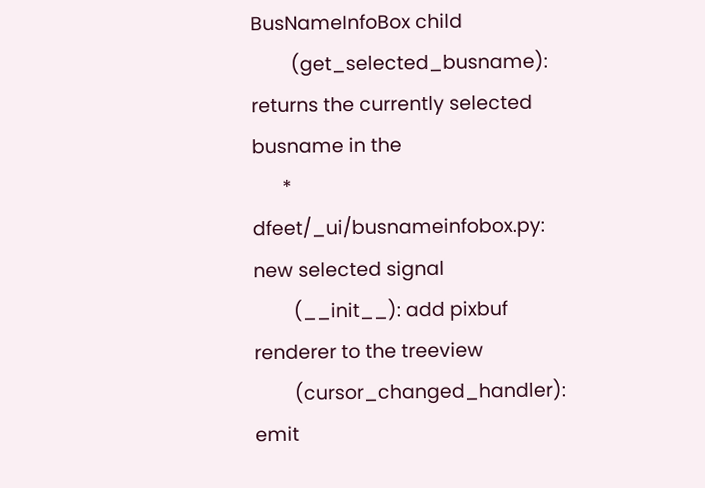BusNameInfoBox child
        (get_selected_busname): returns the currently selected busname in the
      * dfeet/_ui/busnameinfobox.py: new selected signal
        (__init__): add pixbuf renderer to the treeview
        (cursor_changed_handler): emit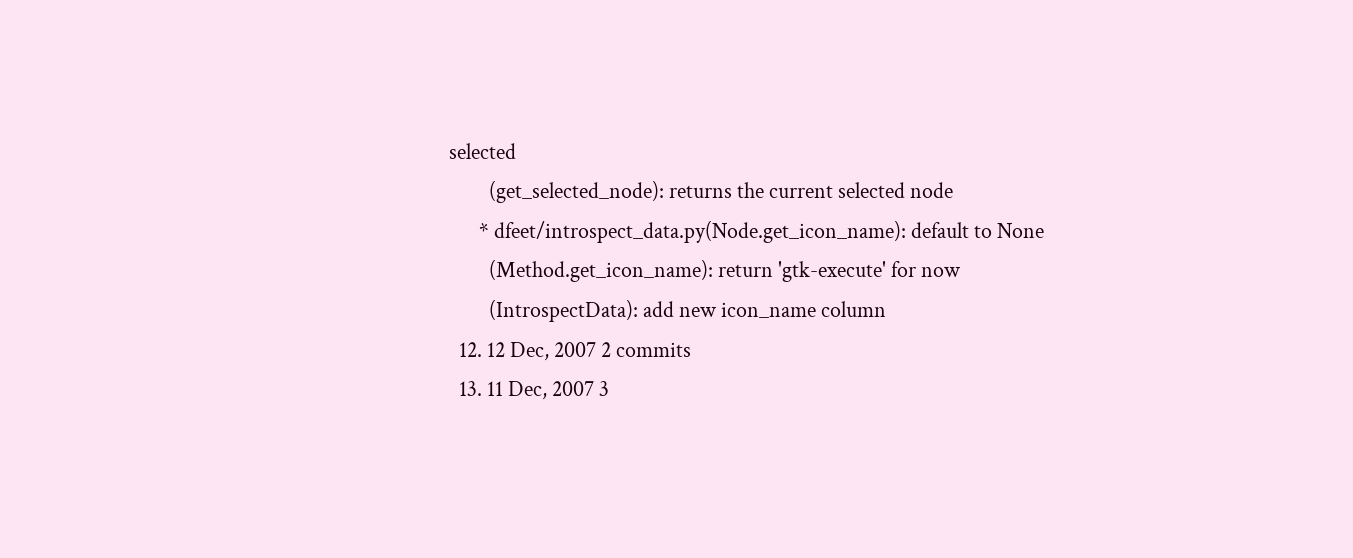selected
        (get_selected_node): returns the current selected node
      * dfeet/introspect_data.py(Node.get_icon_name): default to None
        (Method.get_icon_name): return 'gtk-execute' for now
        (IntrospectData): add new icon_name column
  12. 12 Dec, 2007 2 commits
  13. 11 Dec, 2007 3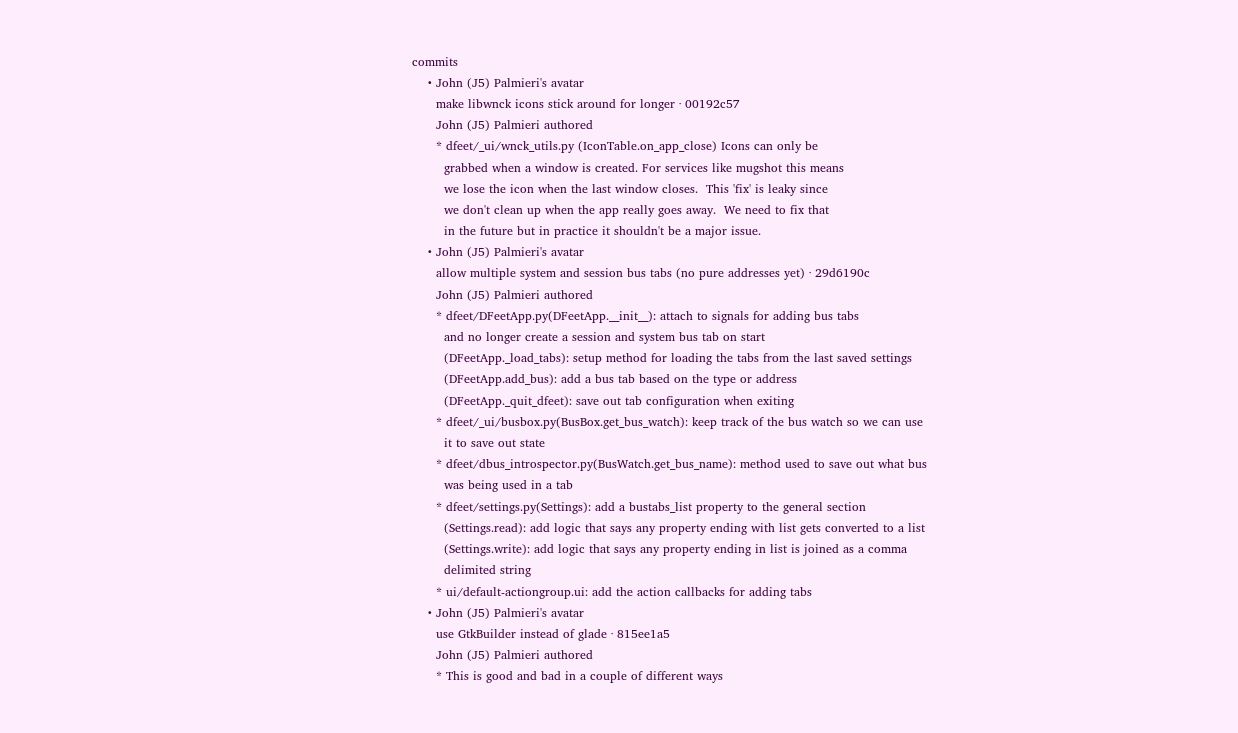commits
    • John (J5) Palmieri's avatar
      make libwnck icons stick around for longer · 00192c57
      John (J5) Palmieri authored
      * dfeet/_ui/wnck_utils.py (IconTable.on_app_close) Icons can only be
        grabbed when a window is created. For services like mugshot this means
        we lose the icon when the last window closes.  This 'fix' is leaky since
        we don't clean up when the app really goes away.  We need to fix that
        in the future but in practice it shouldn't be a major issue.
    • John (J5) Palmieri's avatar
      allow multiple system and session bus tabs (no pure addresses yet) · 29d6190c
      John (J5) Palmieri authored
      * dfeet/DFeetApp.py(DFeetApp.__init__): attach to signals for adding bus tabs
        and no longer create a session and system bus tab on start
        (DFeetApp._load_tabs): setup method for loading the tabs from the last saved settings
        (DFeetApp.add_bus): add a bus tab based on the type or address
        (DFeetApp._quit_dfeet): save out tab configuration when exiting
      * dfeet/_ui/busbox.py(BusBox.get_bus_watch): keep track of the bus watch so we can use
        it to save out state
      * dfeet/dbus_introspector.py(BusWatch.get_bus_name): method used to save out what bus
        was being used in a tab
      * dfeet/settings.py(Settings): add a bustabs_list property to the general section
        (Settings.read): add logic that says any property ending with list gets converted to a list
        (Settings.write): add logic that says any property ending in list is joined as a comma
        delimited string
      * ui/default-actiongroup.ui: add the action callbacks for adding tabs
    • John (J5) Palmieri's avatar
      use GtkBuilder instead of glade · 815ee1a5
      John (J5) Palmieri authored
      * This is good and bad in a couple of different ways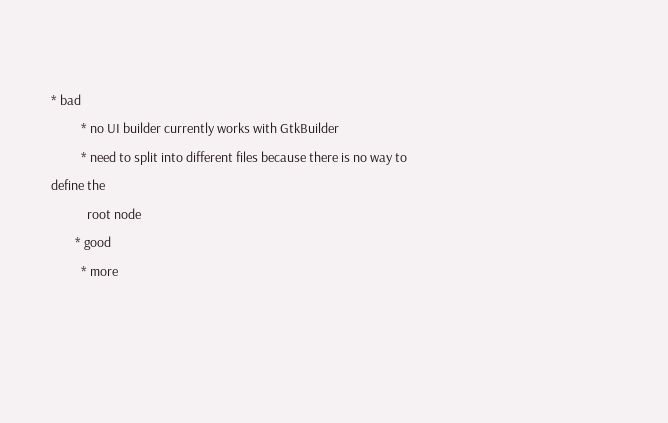* bad
          * no UI builder currently works with GtkBuilder
          * need to split into different files because there is no way to define the
            root node
        * good
          * more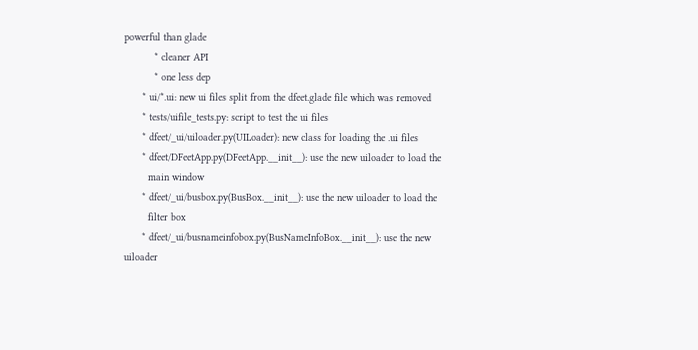powerful than glade
          * cleaner API
          * one less dep
      * ui/*.ui: new ui files split from the dfeet.glade file which was removed
      * tests/uifile_tests.py: script to test the ui files
      * dfeet/_ui/uiloader.py(UILoader): new class for loading the .ui files
      * dfeet/DFeetApp.py(DFeetApp.__init__): use the new uiloader to load the
        main window
      * dfeet/_ui/busbox.py(BusBox.__init__): use the new uiloader to load the
        filter box
      * dfeet/_ui/busnameinfobox.py(BusNameInfoBox.__init__): use the new uiloader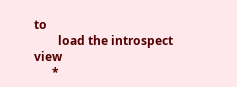to
        load the introspect view
      *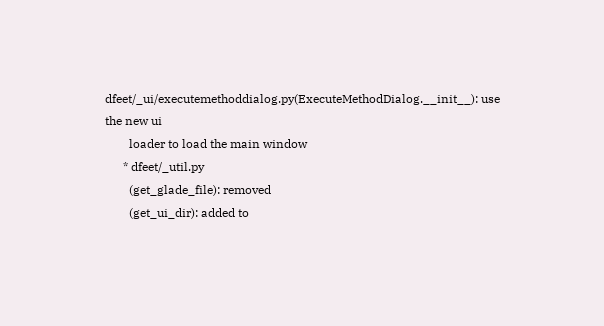dfeet/_ui/executemethoddialog.py(ExecuteMethodDialog.__init__): use the new ui
        loader to load the main window
      * dfeet/_util.py
        (get_glade_file): removed
        (get_ui_dir): added to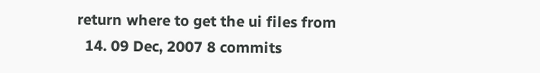return where to get the ui files from
  14. 09 Dec, 2007 8 commits